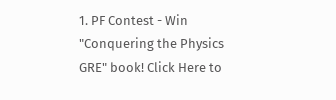1. PF Contest - Win "Conquering the Physics GRE" book! Click Here to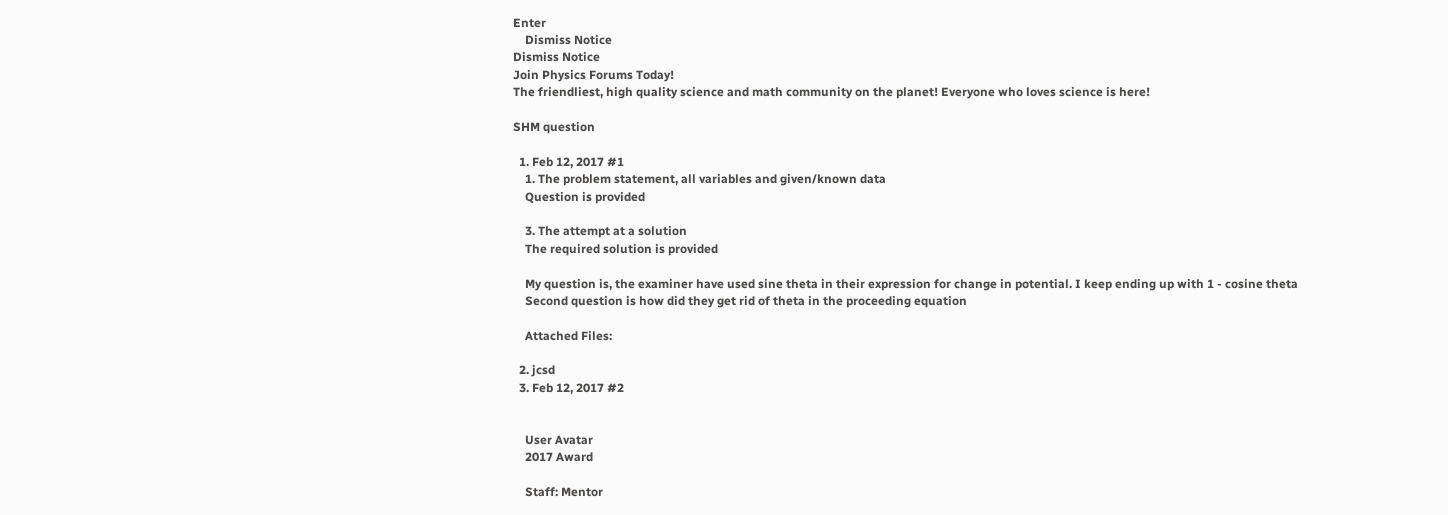Enter
    Dismiss Notice
Dismiss Notice
Join Physics Forums Today!
The friendliest, high quality science and math community on the planet! Everyone who loves science is here!

SHM question

  1. Feb 12, 2017 #1
    1. The problem statement, all variables and given/known data
    Question is provided

    3. The attempt at a solution
    The required solution is provided

    My question is, the examiner have used sine theta in their expression for change in potential. I keep ending up with 1 - cosine theta
    Second question is how did they get rid of theta in the proceeding equation

    Attached Files:

  2. jcsd
  3. Feb 12, 2017 #2


    User Avatar
    2017 Award

    Staff: Mentor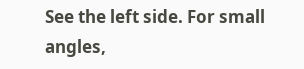See the left side. For small angles,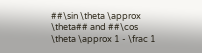##\sin \theta \approx \theta## and ##\cos \theta \approx 1 - \frac 1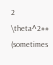2 \theta^2## (sometimes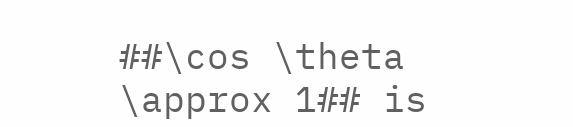##\cos \theta \approx 1## is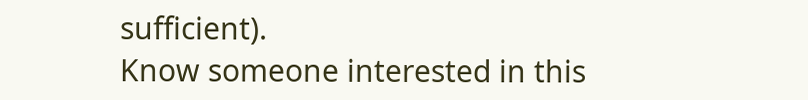sufficient).
Know someone interested in this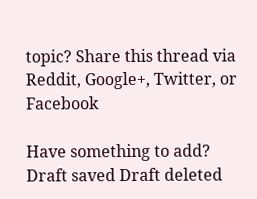topic? Share this thread via Reddit, Google+, Twitter, or Facebook

Have something to add?
Draft saved Draft deleted